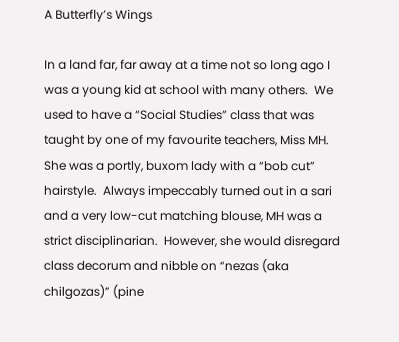A Butterfly’s Wings

In a land far, far away at a time not so long ago I was a young kid at school with many others.  We used to have a “Social Studies” class that was taught by one of my favourite teachers, Miss MH.  She was a portly, buxom lady with a “bob cut” hairstyle.  Always impeccably turned out in a sari and a very low-cut matching blouse, MH was a strict disciplinarian.  However, she would disregard class decorum and nibble on “nezas (aka chilgozas)” (pine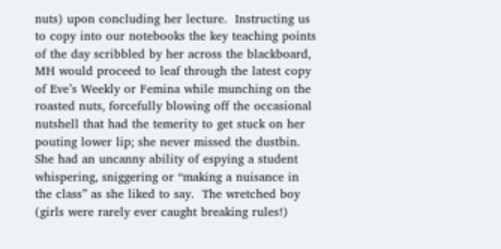nuts) upon concluding her lecture.  Instructing us to copy into our notebooks the key teaching points of the day scribbled by her across the blackboard, MH would proceed to leaf through the latest copy of Eve’s Weekly or Femina while munching on the roasted nuts, forcefully blowing off the occasional nutshell that had the temerity to get stuck on her pouting lower lip; she never missed the dustbin.  She had an uncanny ability of espying a student whispering, sniggering or “making a nuisance in the class” as she liked to say.  The wretched boy (girls were rarely ever caught breaking rules!)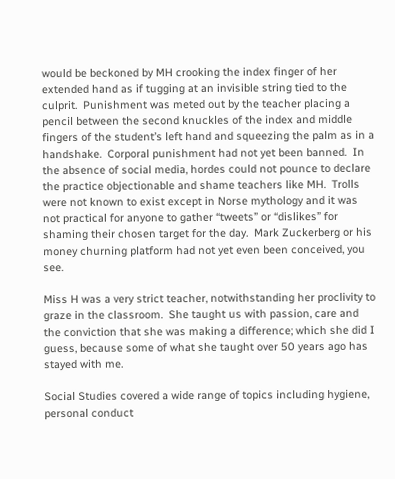would be beckoned by MH crooking the index finger of her extended hand as if tugging at an invisible string tied to the culprit.  Punishment was meted out by the teacher placing a pencil between the second knuckles of the index and middle fingers of the student’s left hand and squeezing the palm as in a handshake.  Corporal punishment had not yet been banned.  In the absence of social media, hordes could not pounce to declare the practice objectionable and shame teachers like MH.  Trolls were not known to exist except in Norse mythology and it was not practical for anyone to gather “tweets” or “dislikes” for shaming their chosen target for the day.  Mark Zuckerberg or his money churning platform had not yet even been conceived, you see.

Miss H was a very strict teacher, notwithstanding her proclivity to graze in the classroom.  She taught us with passion, care and the conviction that she was making a difference; which she did I guess, because some of what she taught over 50 years ago has stayed with me.

Social Studies covered a wide range of topics including hygiene, personal conduct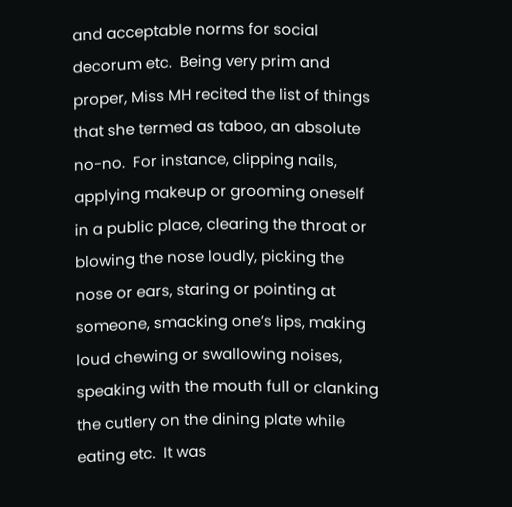and acceptable norms for social decorum etc.  Being very prim and proper, Miss MH recited the list of things that she termed as taboo, an absolute no-no.  For instance, clipping nails, applying makeup or grooming oneself in a public place, clearing the throat or blowing the nose loudly, picking the nose or ears, staring or pointing at someone, smacking one’s lips, making loud chewing or swallowing noises, speaking with the mouth full or clanking the cutlery on the dining plate while eating etc.  It was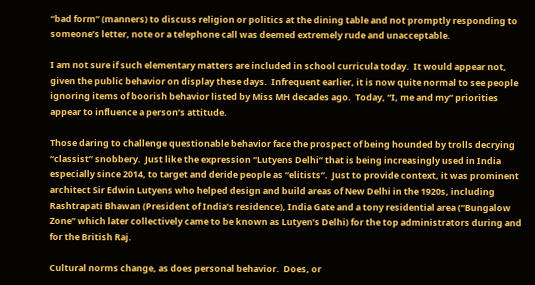“bad form” (manners) to discuss religion or politics at the dining table and not promptly responding to someone’s letter, note or a telephone call was deemed extremely rude and unacceptable.

I am not sure if such elementary matters are included in school curricula today.  It would appear not, given the public behavior on display these days.  Infrequent earlier, it is now quite normal to see people ignoring items of boorish behavior listed by Miss MH decades ago.  Today, “I, me and my” priorities appear to influence a person’s attitude.

Those daring to challenge questionable behavior face the prospect of being hounded by trolls decrying “classist” snobbery.  Just like the expression “Lutyens Delhi” that is being increasingly used in India especially since 2014, to target and deride people as “elitists”.  Just to provide context, it was prominent architect Sir Edwin Lutyens who helped design and build areas of New Delhi in the 1920s, including Rashtrapati Bhawan (President of India’s residence), India Gate and a tony residential area (“Bungalow Zone” which later collectively came to be known as Lutyen’s Delhi) for the top administrators during and for the British Raj.

Cultural norms change, as does personal behavior.  Does, or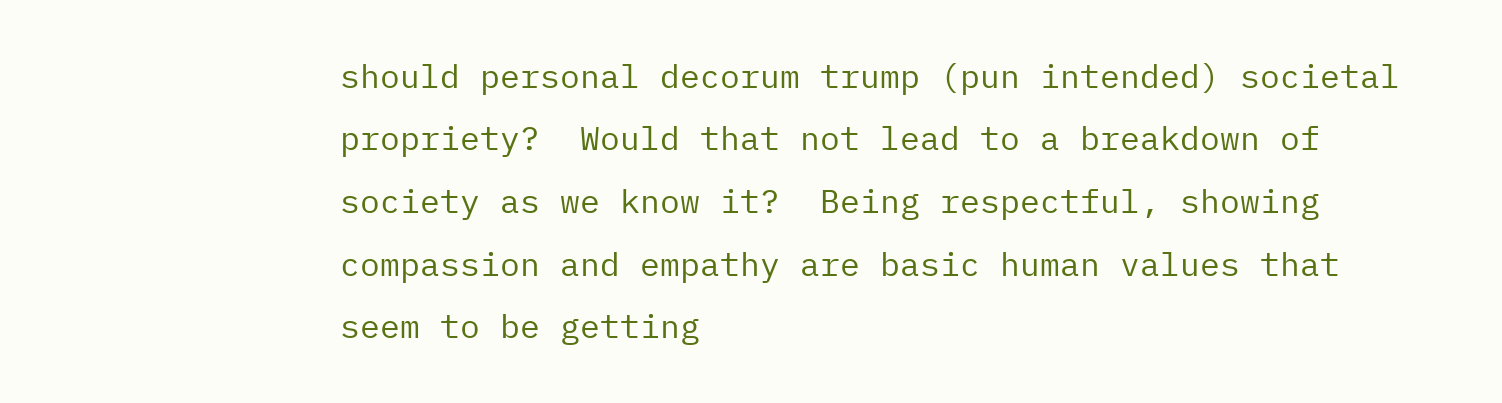should personal decorum trump (pun intended) societal propriety?  Would that not lead to a breakdown of society as we know it?  Being respectful, showing compassion and empathy are basic human values that seem to be getting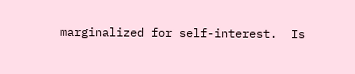marginalized for self-interest.  Is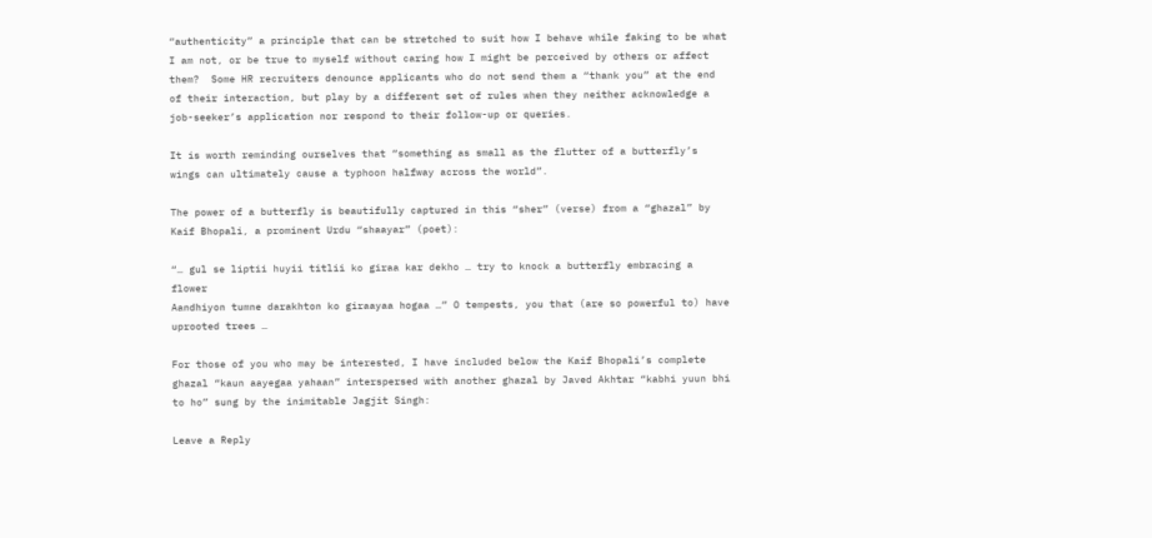“authenticity” a principle that can be stretched to suit how I behave while faking to be what I am not, or be true to myself without caring how I might be perceived by others or affect them?  Some HR recruiters denounce applicants who do not send them a “thank you” at the end of their interaction, but play by a different set of rules when they neither acknowledge a job-seeker’s application nor respond to their follow-up or queries.

It is worth reminding ourselves that “something as small as the flutter of a butterfly’s wings can ultimately cause a typhoon halfway across the world”.

The power of a butterfly is beautifully captured in this “sher” (verse) from a “ghazal” by Kaif Bhopali, a prominent Urdu “shaayar” (poet):

“… gul se liptii huyii titlii ko giraa kar dekho … try to knock a butterfly embracing a flower
Aandhiyon tumne darakhton ko giraayaa hogaa …” O tempests, you that (are so powerful to) have uprooted trees …

For those of you who may be interested, I have included below the Kaif Bhopali’s complete ghazal “kaun aayegaa yahaan” interspersed with another ghazal by Javed Akhtar “kabhi yuun bhi to ho” sung by the inimitable Jagjit Singh:

Leave a Reply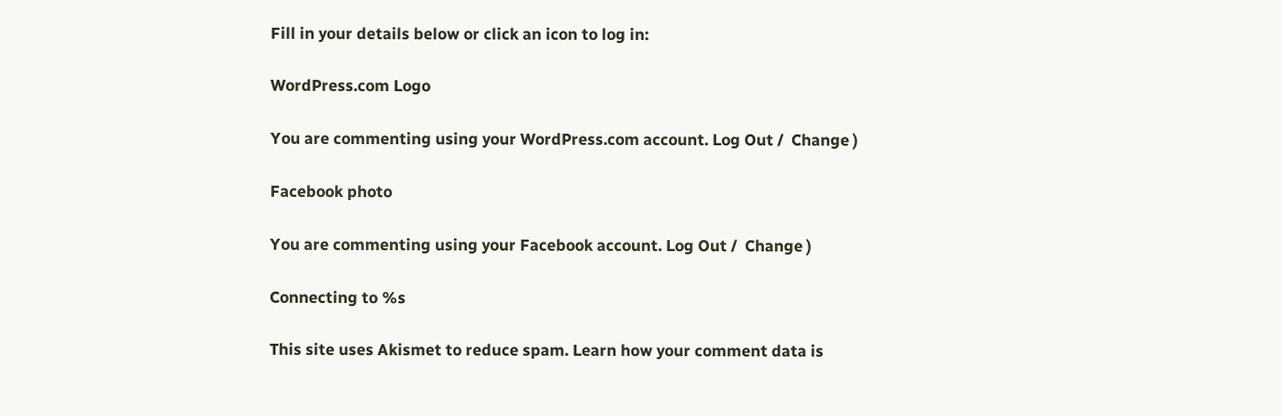Fill in your details below or click an icon to log in:

WordPress.com Logo

You are commenting using your WordPress.com account. Log Out /  Change )

Facebook photo

You are commenting using your Facebook account. Log Out /  Change )

Connecting to %s

This site uses Akismet to reduce spam. Learn how your comment data is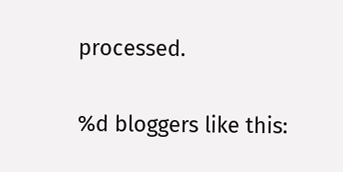processed.

%d bloggers like this: